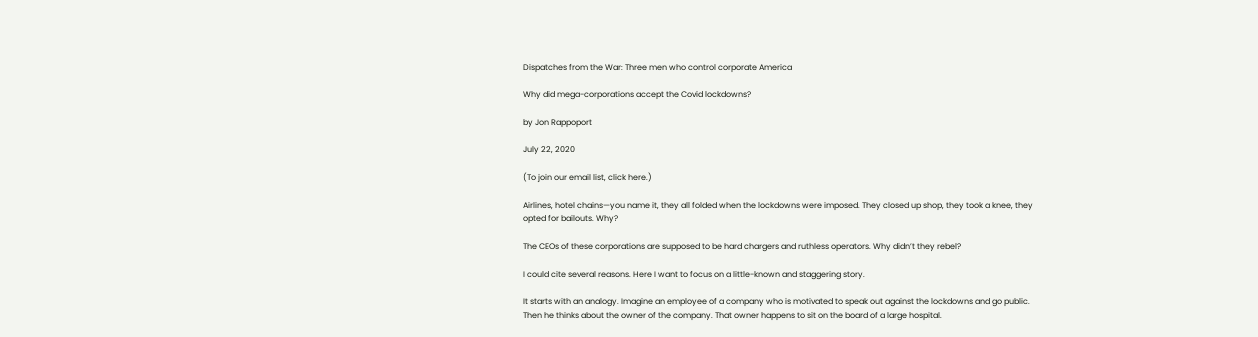Dispatches from the War: Three men who control corporate America

Why did mega-corporations accept the Covid lockdowns?

by Jon Rappoport

July 22, 2020

(To join our email list, click here.)

Airlines, hotel chains—you name it, they all folded when the lockdowns were imposed. They closed up shop, they took a knee, they opted for bailouts. Why?

The CEOs of these corporations are supposed to be hard chargers and ruthless operators. Why didn’t they rebel?

I could cite several reasons. Here I want to focus on a little-known and staggering story.

It starts with an analogy. Imagine an employee of a company who is motivated to speak out against the lockdowns and go public. Then he thinks about the owner of the company. That owner happens to sit on the board of a large hospital.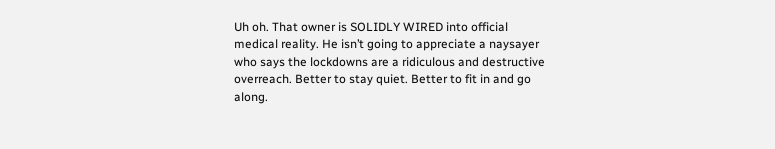Uh oh. That owner is SOLIDLY WIRED into official medical reality. He isn’t going to appreciate a naysayer who says the lockdowns are a ridiculous and destructive overreach. Better to stay quiet. Better to fit in and go along.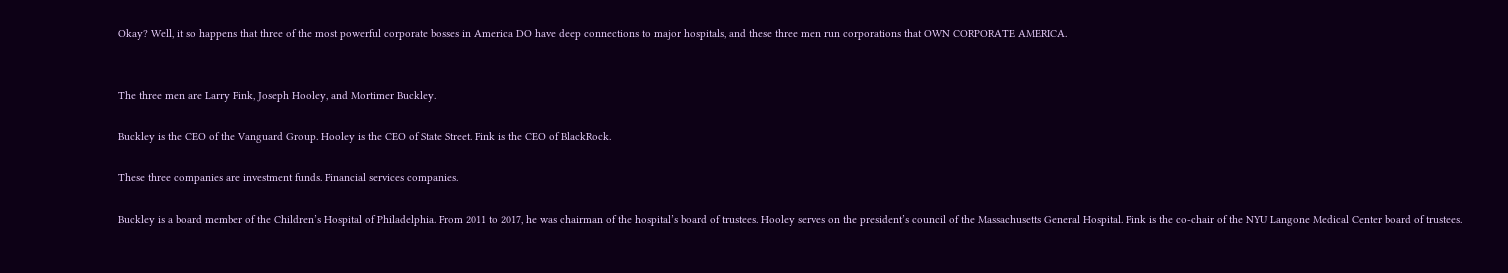Okay? Well, it so happens that three of the most powerful corporate bosses in America DO have deep connections to major hospitals, and these three men run corporations that OWN CORPORATE AMERICA.


The three men are Larry Fink, Joseph Hooley, and Mortimer Buckley.

Buckley is the CEO of the Vanguard Group. Hooley is the CEO of State Street. Fink is the CEO of BlackRock.

These three companies are investment funds. Financial services companies.

Buckley is a board member of the Children’s Hospital of Philadelphia. From 2011 to 2017, he was chairman of the hospital’s board of trustees. Hooley serves on the president’s council of the Massachusetts General Hospital. Fink is the co-chair of the NYU Langone Medical Center board of trustees.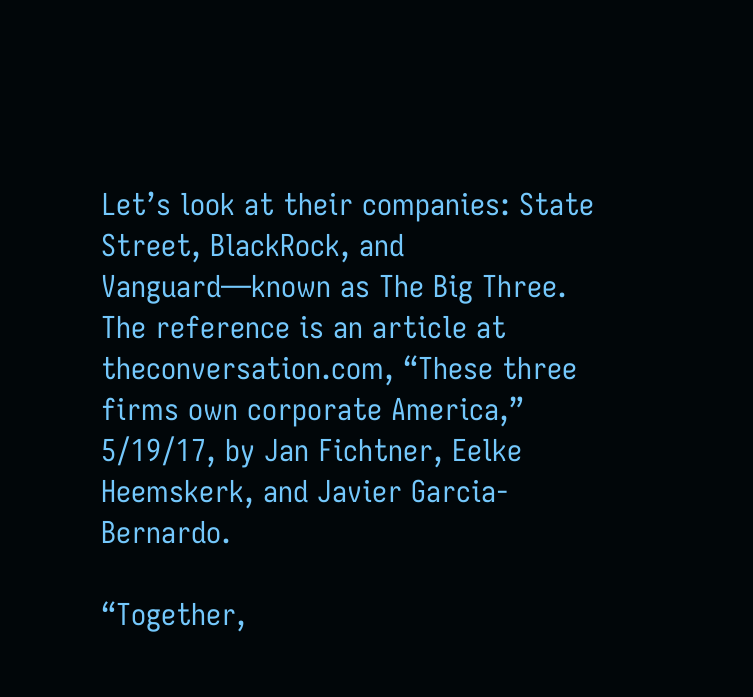Let’s look at their companies: State Street, BlackRock, and Vanguard—known as The Big Three. The reference is an article at theconversation.com, “These three firms own corporate America,” 5/19/17, by Jan Fichtner, Eelke Heemskerk, and Javier Garcia-Bernardo.

“Together,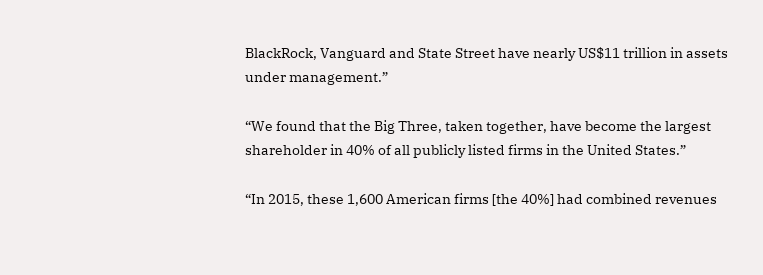BlackRock, Vanguard and State Street have nearly US$11 trillion in assets under management.”

“We found that the Big Three, taken together, have become the largest shareholder in 40% of all publicly listed firms in the United States.”

“In 2015, these 1,600 American firms [the 40%] had combined revenues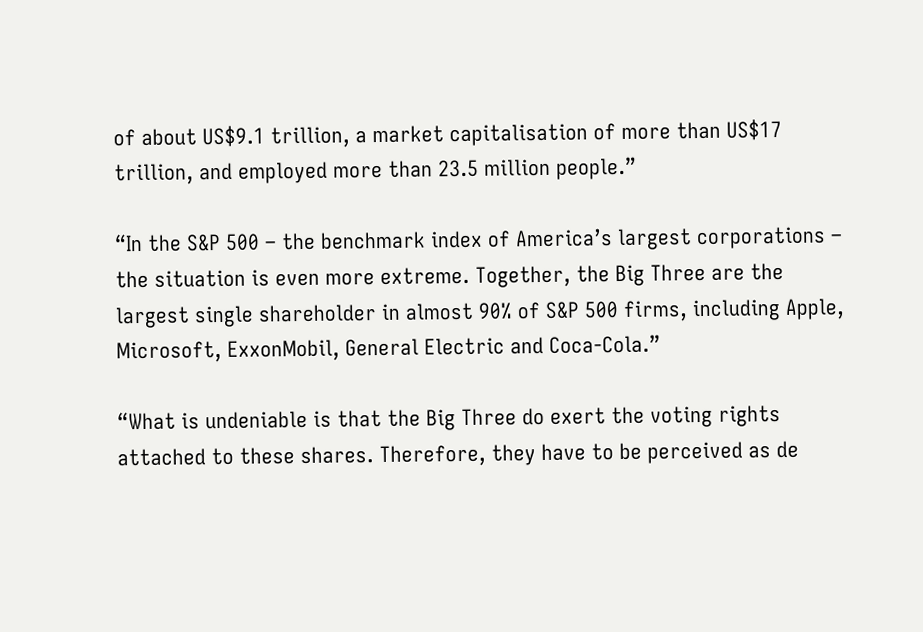of about US$9.1 trillion, a market capitalisation of more than US$17 trillion, and employed more than 23.5 million people.”

“In the S&P 500 – the benchmark index of America’s largest corporations – the situation is even more extreme. Together, the Big Three are the largest single shareholder in almost 90% of S&P 500 firms, including Apple, Microsoft, ExxonMobil, General Electric and Coca-Cola.”

“What is undeniable is that the Big Three do exert the voting rights attached to these shares. Therefore, they have to be perceived as de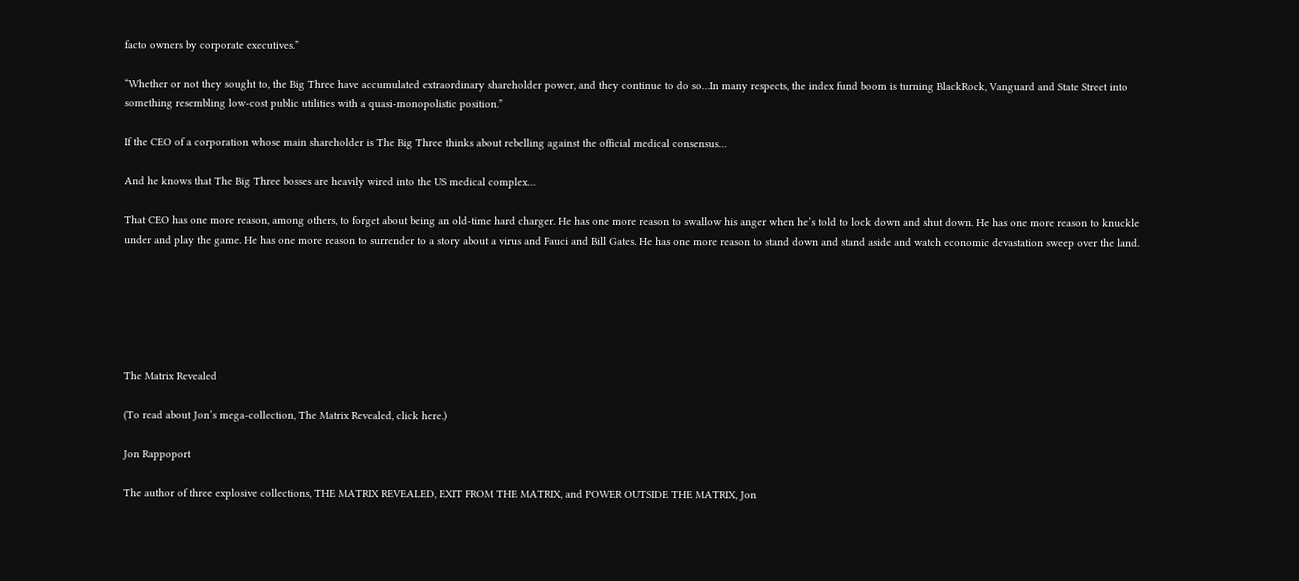facto owners by corporate executives.”

“Whether or not they sought to, the Big Three have accumulated extraordinary shareholder power, and they continue to do so…In many respects, the index fund boom is turning BlackRock, Vanguard and State Street into something resembling low-cost public utilities with a quasi-monopolistic position.”

If the CEO of a corporation whose main shareholder is The Big Three thinks about rebelling against the official medical consensus…

And he knows that The Big Three bosses are heavily wired into the US medical complex…

That CEO has one more reason, among others, to forget about being an old-time hard charger. He has one more reason to swallow his anger when he’s told to lock down and shut down. He has one more reason to knuckle under and play the game. He has one more reason to surrender to a story about a virus and Fauci and Bill Gates. He has one more reason to stand down and stand aside and watch economic devastation sweep over the land.






The Matrix Revealed

(To read about Jon’s mega-collection, The Matrix Revealed, click here.)

Jon Rappoport

The author of three explosive collections, THE MATRIX REVEALED, EXIT FROM THE MATRIX, and POWER OUTSIDE THE MATRIX, Jon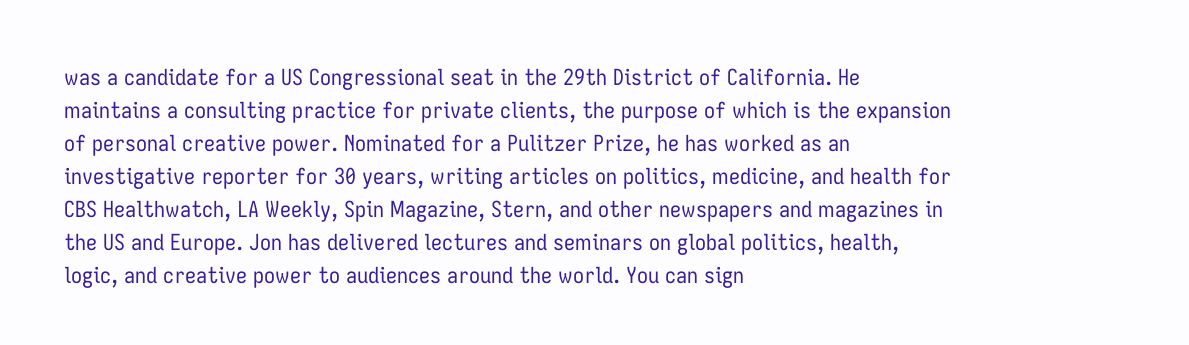was a candidate for a US Congressional seat in the 29th District of California. He maintains a consulting practice for private clients, the purpose of which is the expansion of personal creative power. Nominated for a Pulitzer Prize, he has worked as an investigative reporter for 30 years, writing articles on politics, medicine, and health for CBS Healthwatch, LA Weekly, Spin Magazine, Stern, and other newspapers and magazines in the US and Europe. Jon has delivered lectures and seminars on global politics, health, logic, and creative power to audiences around the world. You can sign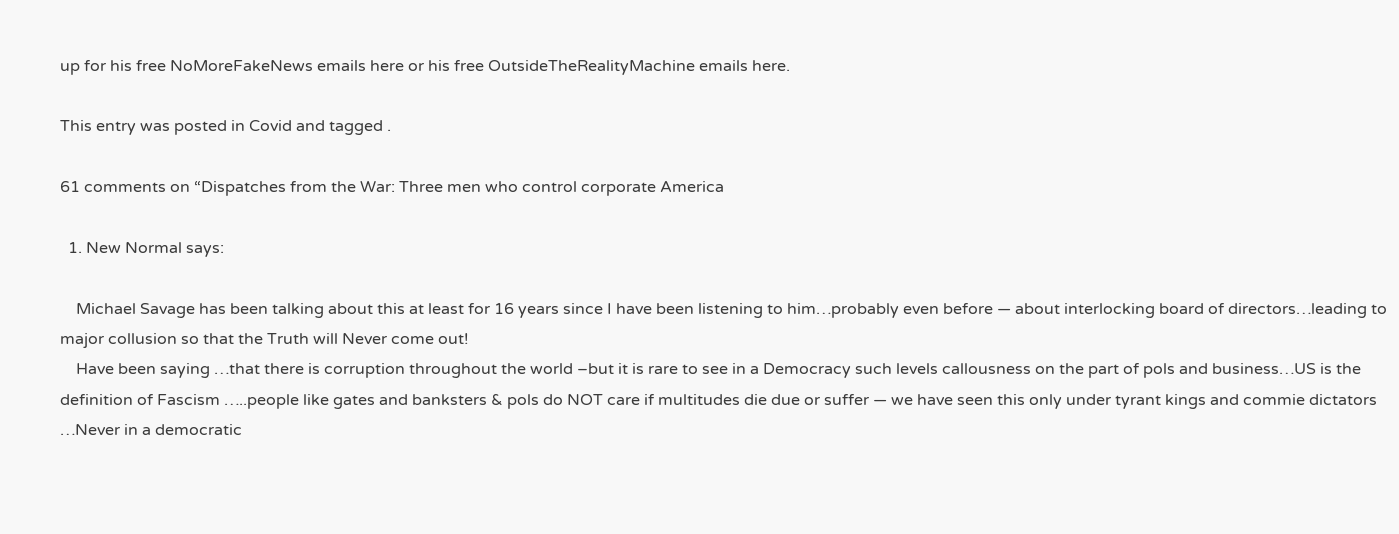up for his free NoMoreFakeNews emails here or his free OutsideTheRealityMachine emails here.

This entry was posted in Covid and tagged .

61 comments on “Dispatches from the War: Three men who control corporate America

  1. New Normal says:

    Michael Savage has been talking about this at least for 16 years since I have been listening to him…probably even before — about interlocking board of directors…leading to major collusion so that the Truth will Never come out!
    Have been saying …that there is corruption throughout the world –but it is rare to see in a Democracy such levels callousness on the part of pols and business…US is the definition of Fascism …..people like gates and banksters & pols do NOT care if multitudes die due or suffer — we have seen this only under tyrant kings and commie dictators …Never in a democratic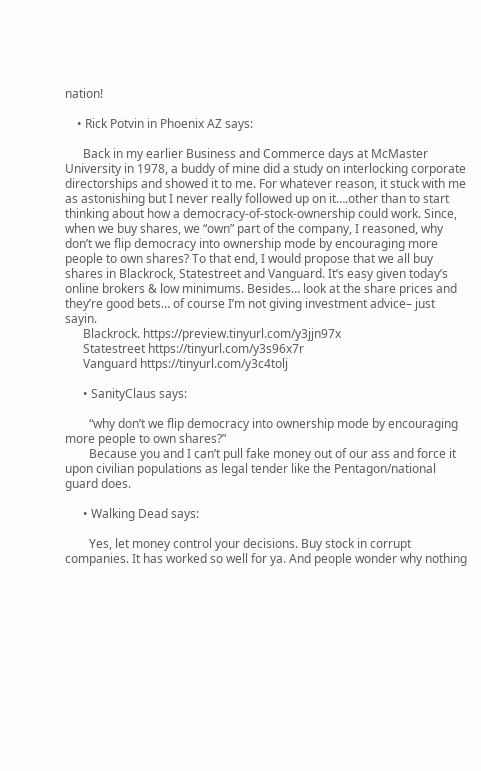nation!

    • Rick Potvin in Phoenix AZ says:

      Back in my earlier Business and Commerce days at McMaster University in 1978, a buddy of mine did a study on interlocking corporate directorships and showed it to me. For whatever reason, it stuck with me as astonishing but I never really followed up on it….other than to start thinking about how a democracy-of-stock-ownership could work. Since, when we buy shares, we “own” part of the company, I reasoned, why don’t we flip democracy into ownership mode by encouraging more people to own shares? To that end, I would propose that we all buy shares in Blackrock, Statestreet and Vanguard. It’s easy given today’s online brokers & low minimums. Besides… look at the share prices and they’re good bets… of course I’m not giving investment advice– just sayin.
      Blackrock. https://preview.tinyurl.com/y3jjn97x
      Statestreet https://tinyurl.com/y3s96x7r
      Vanguard https://tinyurl.com/y3c4tolj

      • SanityClaus says:

        “why don’t we flip democracy into ownership mode by encouraging more people to own shares?”
        Because you and I can’t pull fake money out of our ass and force it upon civilian populations as legal tender like the Pentagon/national guard does.

      • Walking Dead says:

        Yes, let money control your decisions. Buy stock in corrupt companies. It has worked so well for ya. And people wonder why nothing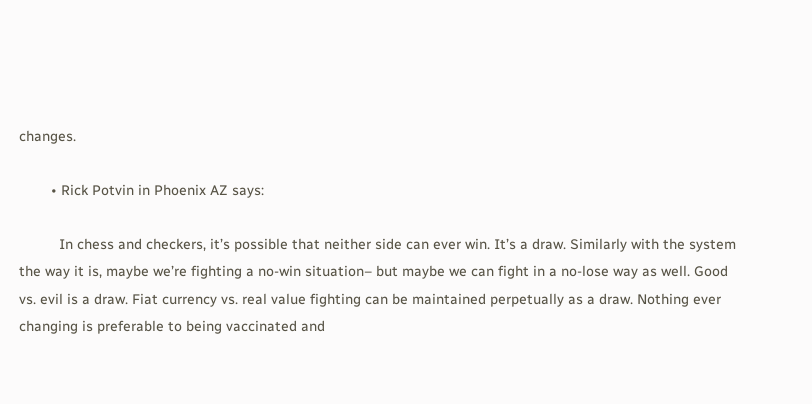changes.

        • Rick Potvin in Phoenix AZ says:

          In chess and checkers, it’s possible that neither side can ever win. It’s a draw. Similarly with the system the way it is, maybe we’re fighting a no-win situation– but maybe we can fight in a no-lose way as well. Good vs. evil is a draw. Fiat currency vs. real value fighting can be maintained perpetually as a draw. Nothing ever changing is preferable to being vaccinated and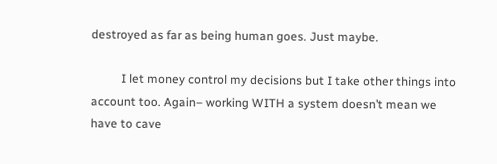destroyed as far as being human goes. Just maybe.

          I let money control my decisions but I take other things into account too. Again– working WITH a system doesn’t mean we have to cave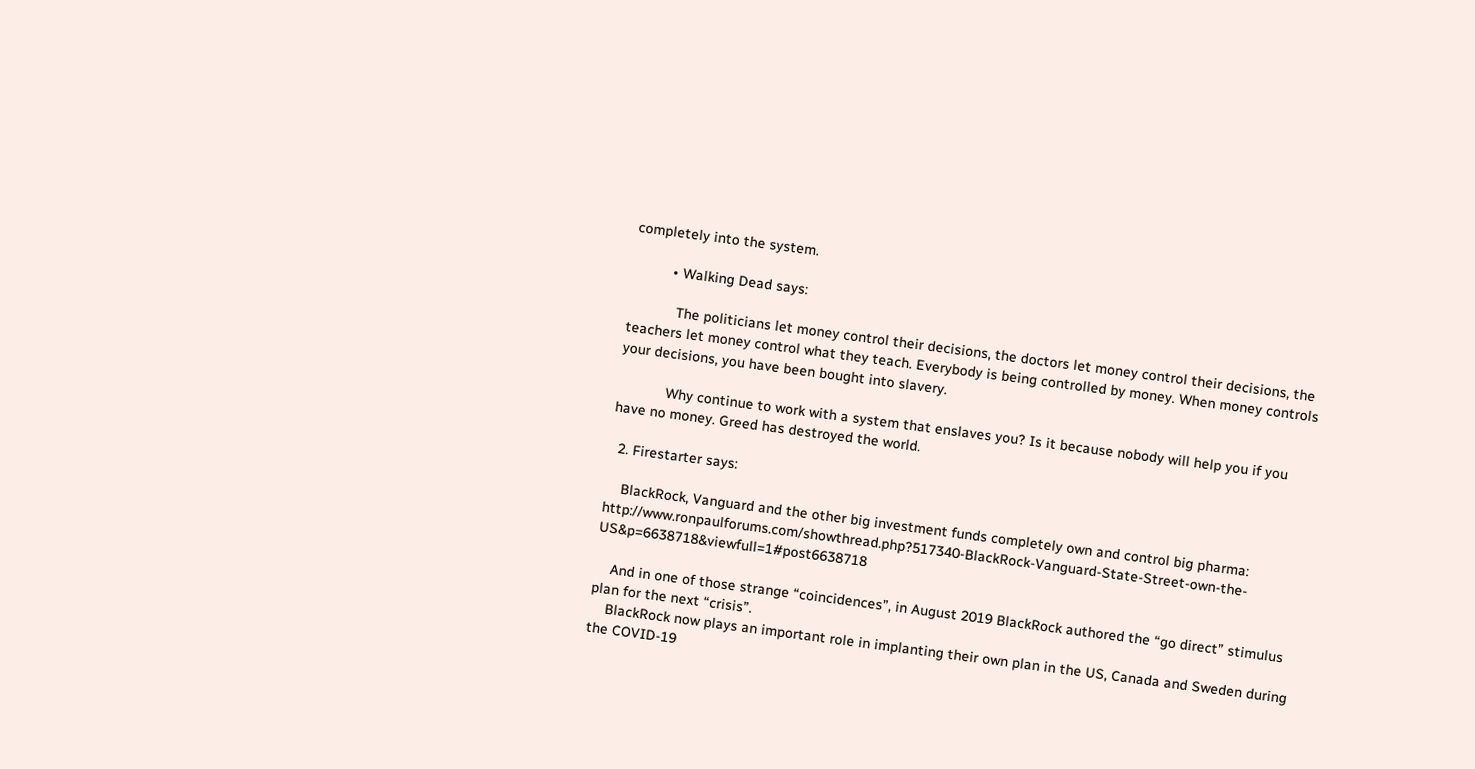completely into the system.

          • Walking Dead says:

            The politicians let money control their decisions, the doctors let money control their decisions, the teachers let money control what they teach. Everybody is being controlled by money. When money controls your decisions, you have been bought into slavery.

            Why continue to work with a system that enslaves you? Is it because nobody will help you if you have no money. Greed has destroyed the world.

  2. Firestarter says:

    BlackRock, Vanguard and the other big investment funds completely own and control big pharma: http://www.ronpaulforums.com/showthread.php?517340-BlackRock-Vanguard-State-Street-own-the-US&p=6638718&viewfull=1#post6638718

    And in one of those strange “coincidences”, in August 2019 BlackRock authored the “go direct” stimulus plan for the next “crisis”.
    BlackRock now plays an important role in implanting their own plan in the US, Canada and Sweden during the COVID-19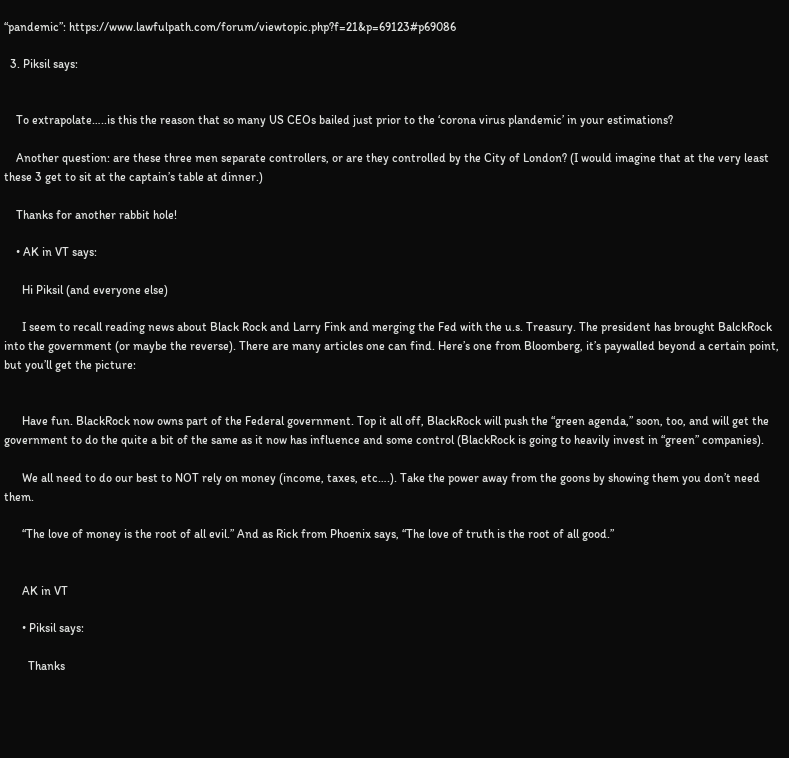“pandemic”: https://www.lawfulpath.com/forum/viewtopic.php?f=21&p=69123#p69086

  3. Piksil says:


    To extrapolate…..is this the reason that so many US CEOs bailed just prior to the ‘corona virus plandemic’ in your estimations?

    Another question: are these three men separate controllers, or are they controlled by the City of London? (I would imagine that at the very least these 3 get to sit at the captain’s table at dinner.)

    Thanks for another rabbit hole!

    • AK in VT says:

      Hi Piksil (and everyone else)

      I seem to recall reading news about Black Rock and Larry Fink and merging the Fed with the u.s. Treasury. The president has brought BalckRock into the government (or maybe the reverse). There are many articles one can find. Here’s one from Bloomberg, it’s paywalled beyond a certain point, but you’ll get the picture:


      Have fun. BlackRock now owns part of the Federal government. Top it all off, BlackRock will push the “green agenda,” soon, too, and will get the government to do the quite a bit of the same as it now has influence and some control (BlackRock is going to heavily invest in “green” companies).

      We all need to do our best to NOT rely on money (income, taxes, etc….). Take the power away from the goons by showing them you don’t need them.

      “The love of money is the root of all evil.” And as Rick from Phoenix says, “The love of truth is the root of all good.”


      AK in VT

      • Piksil says:

        Thanks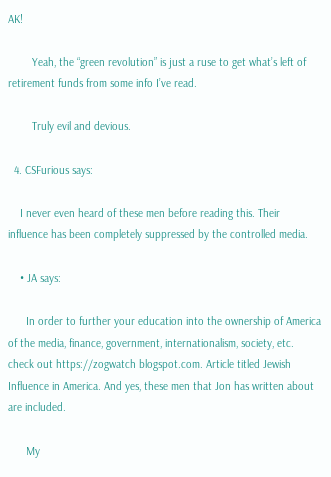AK!

        Yeah, the “green revolution” is just a ruse to get what’s left of retirement funds from some info I’ve read.

        Truly evil and devious.

  4. CSFurious says:

    I never even heard of these men before reading this. Their influence has been completely suppressed by the controlled media.

    • JA says:

      In order to further your education into the ownership of America of the media, finance, government, internationalism, society, etc. check out https://zogwatch blogspot.com. Article titled Jewish Influence in America. And yes, these men that Jon has written about are included.

      My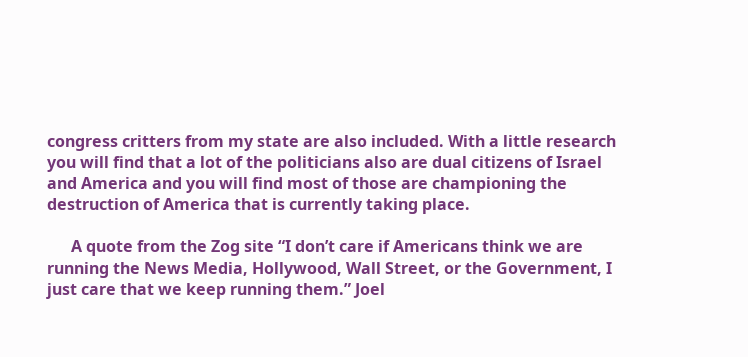congress critters from my state are also included. With a little research you will find that a lot of the politicians also are dual citizens of Israel and America and you will find most of those are championing the destruction of America that is currently taking place.

      A quote from the Zog site “I don’t care if Americans think we are running the News Media, Hollywood, Wall Street, or the Government, I just care that we keep running them.” Joel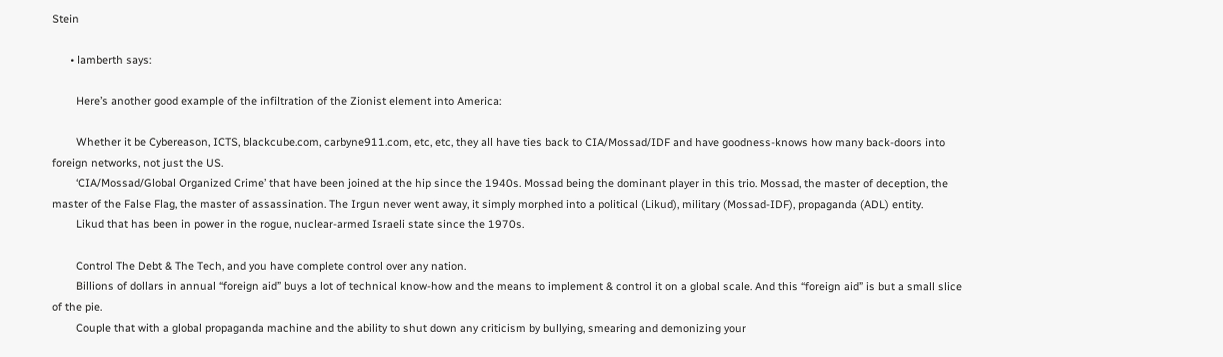Stein

      • lamberth says:

        Here’s another good example of the infiltration of the Zionist element into America:

        Whether it be Cybereason, ICTS, blackcube.com, carbyne911.com, etc, etc, they all have ties back to CIA/Mossad/IDF and have goodness-knows how many back-doors into foreign networks, not just the US.
        ‘CIA/Mossad/Global Organized Crime’ that have been joined at the hip since the 1940s. Mossad being the dominant player in this trio. Mossad, the master of deception, the master of the False Flag, the master of assassination. The Irgun never went away, it simply morphed into a political (Likud), military (Mossad-IDF), propaganda (ADL) entity.
        Likud that has been in power in the rogue, nuclear-armed Israeli state since the 1970s.

        Control The Debt & The Tech, and you have complete control over any nation.
        Billions of dollars in annual “foreign aid” buys a lot of technical know-how and the means to implement & control it on a global scale. And this “foreign aid” is but a small slice of the pie.
        Couple that with a global propaganda machine and the ability to shut down any criticism by bullying, smearing and demonizing your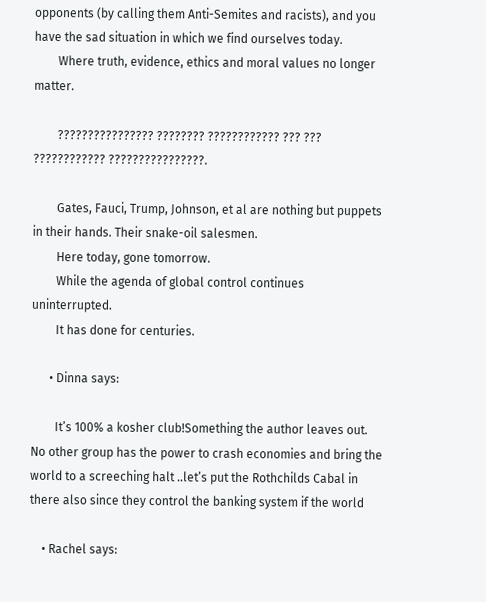opponents (by calling them Anti-Semites and racists), and you have the sad situation in which we find ourselves today.
        Where truth, evidence, ethics and moral values no longer matter.

        ???????????????? ???????? ???????????? ??? ??? ???????????? ????????????????.

        Gates, Fauci, Trump, Johnson, et al are nothing but puppets in their hands. Their snake-oil salesmen.
        Here today, gone tomorrow.
        While the agenda of global control continues uninterrupted.
        It has done for centuries.

      • Dinna says:

        It’s 100% a kosher club!Something the author leaves out. No other group has the power to crash economies and bring the world to a screeching halt ..let’s put the Rothchilds Cabal in there also since they control the banking system if the world

    • Rachel says: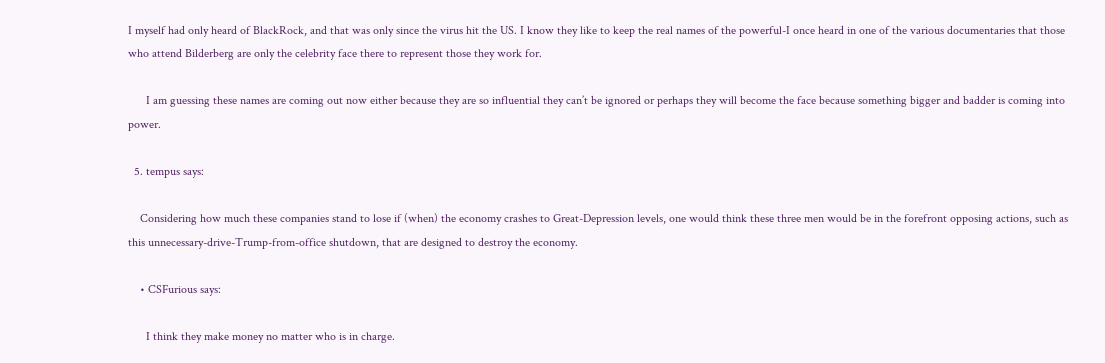I myself had only heard of BlackRock, and that was only since the virus hit the US. I know they like to keep the real names of the powerful-I once heard in one of the various documentaries that those who attend Bilderberg are only the celebrity face there to represent those they work for.

      I am guessing these names are coming out now either because they are so influential they can’t be ignored or perhaps they will become the face because something bigger and badder is coming into power.

  5. tempus says:

    Considering how much these companies stand to lose if (when) the economy crashes to Great-Depression levels, one would think these three men would be in the forefront opposing actions, such as this unnecessary-drive-Trump-from-office shutdown, that are designed to destroy the economy.

    • CSFurious says:

      I think they make money no matter who is in charge.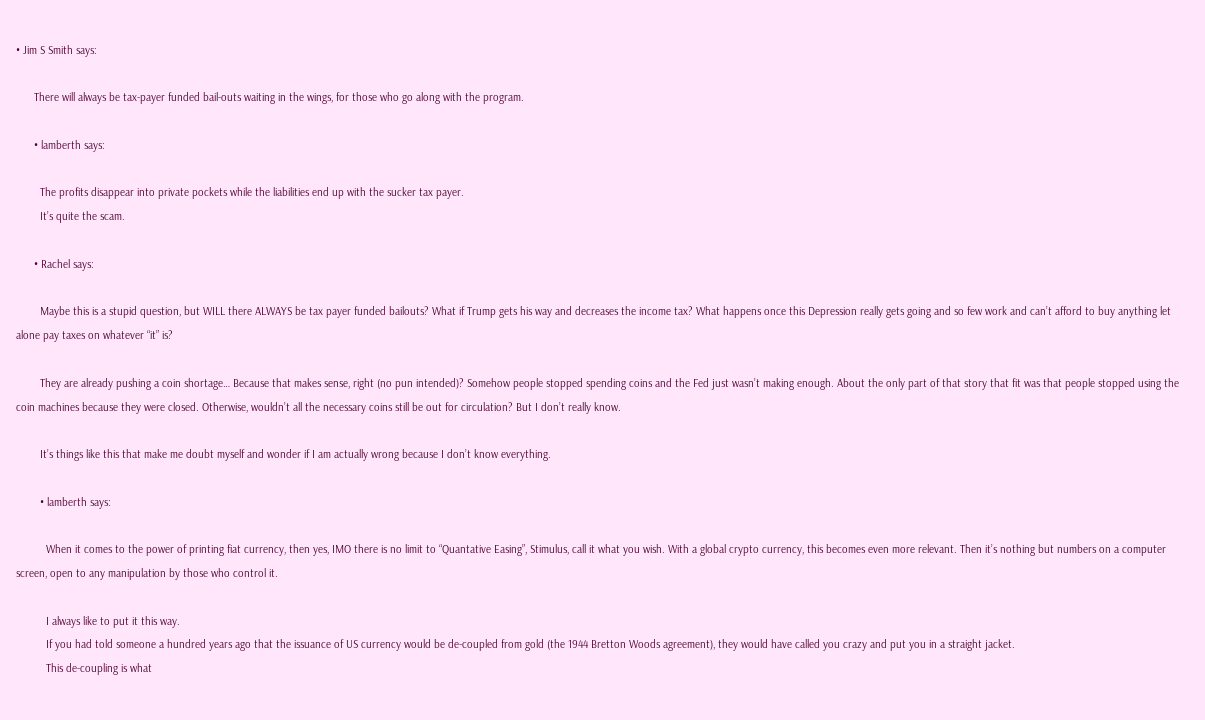• Jim S Smith says:

      There will always be tax-payer funded bail-outs waiting in the wings, for those who go along with the program.

      • lamberth says:

        The profits disappear into private pockets while the liabilities end up with the sucker tax payer.
        It’s quite the scam.

      • Rachel says:

        Maybe this is a stupid question, but WILL there ALWAYS be tax payer funded bailouts? What if Trump gets his way and decreases the income tax? What happens once this Depression really gets going and so few work and can’t afford to buy anything let alone pay taxes on whatever “it” is?

        They are already pushing a coin shortage… Because that makes sense, right (no pun intended)? Somehow people stopped spending coins and the Fed just wasn’t making enough. About the only part of that story that fit was that people stopped using the coin machines because they were closed. Otherwise, wouldn’t all the necessary coins still be out for circulation? But I don’t really know.

        It’s things like this that make me doubt myself and wonder if I am actually wrong because I don’t know everything.

        • lamberth says:

          When it comes to the power of printing fiat currency, then yes, IMO there is no limit to “Quantative Easing”, Stimulus, call it what you wish. With a global crypto currency, this becomes even more relevant. Then it’s nothing but numbers on a computer screen, open to any manipulation by those who control it.

          I always like to put it this way.
          If you had told someone a hundred years ago that the issuance of US currency would be de-coupled from gold (the 1944 Bretton Woods agreement), they would have called you crazy and put you in a straight jacket.
          This de-coupling is what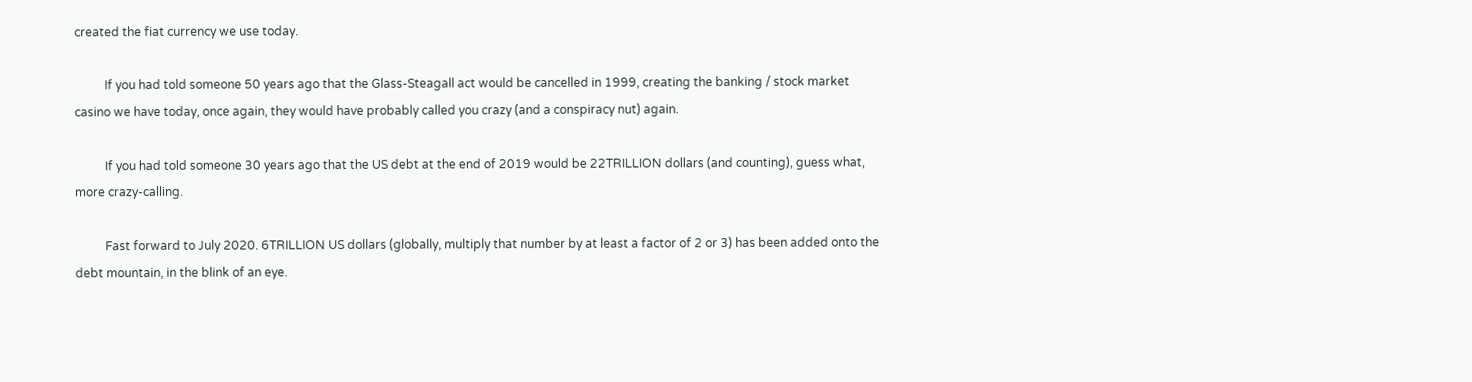created the fiat currency we use today.

          If you had told someone 50 years ago that the Glass-Steagall act would be cancelled in 1999, creating the banking / stock market casino we have today, once again, they would have probably called you crazy (and a conspiracy nut) again.

          If you had told someone 30 years ago that the US debt at the end of 2019 would be 22TRILLION dollars (and counting), guess what, more crazy-calling.

          Fast forward to July 2020. 6TRILLION US dollars (globally, multiply that number by at least a factor of 2 or 3) has been added onto the debt mountain, in the blink of an eye.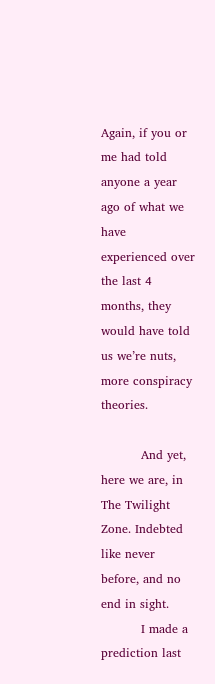Again, if you or me had told anyone a year ago of what we have experienced over the last 4 months, they would have told us we’re nuts, more conspiracy theories.

          And yet, here we are, in The Twilight Zone. Indebted like never before, and no end in sight.
          I made a prediction last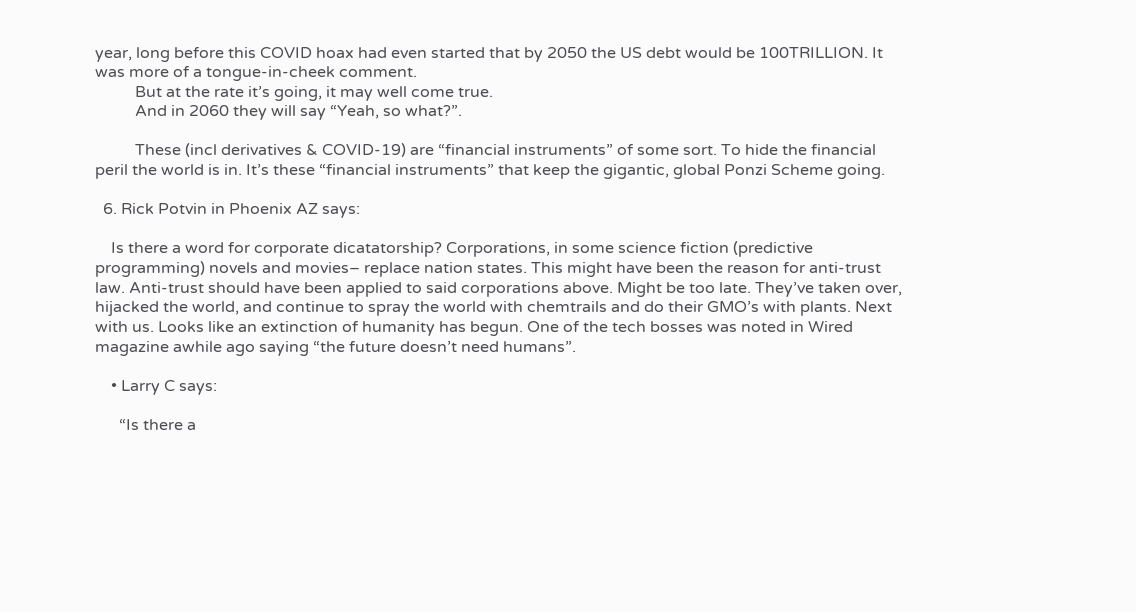year, long before this COVID hoax had even started that by 2050 the US debt would be 100TRILLION. It was more of a tongue-in-cheek comment.
          But at the rate it’s going, it may well come true.
          And in 2060 they will say “Yeah, so what?”.

          These (incl derivatives & COVID-19) are “financial instruments” of some sort. To hide the financial peril the world is in. It’s these “financial instruments” that keep the gigantic, global Ponzi Scheme going.

  6. Rick Potvin in Phoenix AZ says:

    Is there a word for corporate dicatatorship? Corporations, in some science fiction (predictive programming) novels and movies– replace nation states. This might have been the reason for anti-trust law. Anti-trust should have been applied to said corporations above. Might be too late. They’ve taken over, hijacked the world, and continue to spray the world with chemtrails and do their GMO’s with plants. Next with us. Looks like an extinction of humanity has begun. One of the tech bosses was noted in Wired magazine awhile ago saying “the future doesn’t need humans”.

    • Larry C says:

      “Is there a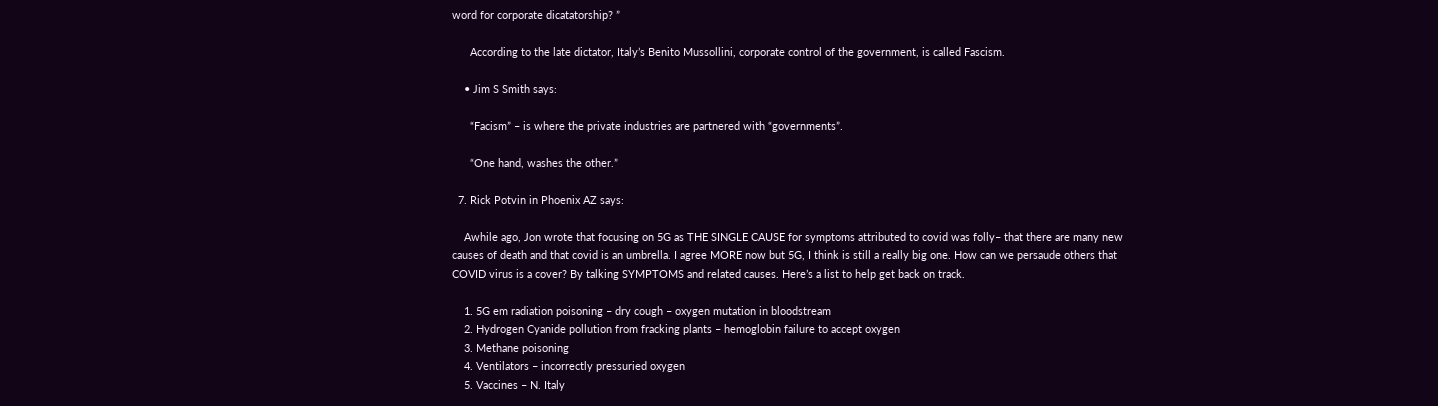word for corporate dicatatorship? ”

      According to the late dictator, Italy’s Benito Mussollini, corporate control of the government, is called Fascism.

    • Jim S Smith says:

      “Facism” – is where the private industries are partnered with “governments”.

      “One hand, washes the other.”

  7. Rick Potvin in Phoenix AZ says:

    Awhile ago, Jon wrote that focusing on 5G as THE SINGLE CAUSE for symptoms attributed to covid was folly– that there are many new causes of death and that covid is an umbrella. I agree MORE now but 5G, I think is still a really big one. How can we persaude others that COVID virus is a cover? By talking SYMPTOMS and related causes. Here’s a list to help get back on track.

    1. 5G em radiation poisoning – dry cough – oxygen mutation in bloodstream
    2. Hydrogen Cyanide pollution from fracking plants – hemoglobin failure to accept oxygen
    3. Methane poisoning
    4. Ventilators – incorrectly pressuried oxygen
    5. Vaccines – N. Italy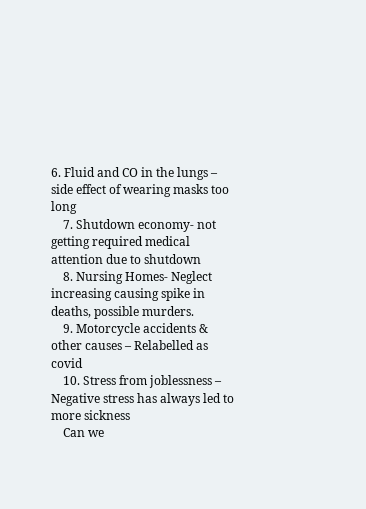6. Fluid and CO in the lungs – side effect of wearing masks too long
    7. Shutdown economy- not getting required medical attention due to shutdown
    8. Nursing Homes- Neglect increasing causing spike in deaths, possible murders.
    9. Motorcycle accidents & other causes – Relabelled as covid
    10. Stress from joblessness – Negative stress has always led to more sickness
    Can we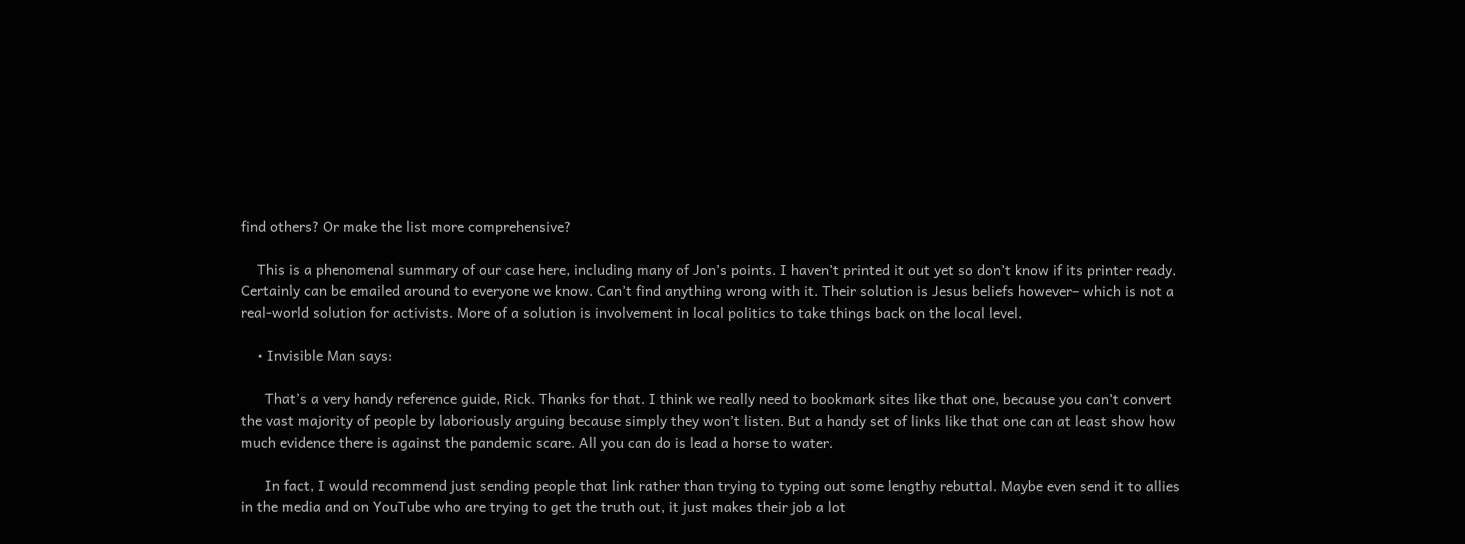find others? Or make the list more comprehensive?

    This is a phenomenal summary of our case here, including many of Jon’s points. I haven’t printed it out yet so don’t know if its printer ready. Certainly can be emailed around to everyone we know. Can’t find anything wrong with it. Their solution is Jesus beliefs however– which is not a real-world solution for activists. More of a solution is involvement in local politics to take things back on the local level.

    • Invisible Man says:

      That’s a very handy reference guide, Rick. Thanks for that. I think we really need to bookmark sites like that one, because you can’t convert the vast majority of people by laboriously arguing because simply they won’t listen. But a handy set of links like that one can at least show how much evidence there is against the pandemic scare. All you can do is lead a horse to water.

      In fact, I would recommend just sending people that link rather than trying to typing out some lengthy rebuttal. Maybe even send it to allies in the media and on YouTube who are trying to get the truth out, it just makes their job a lot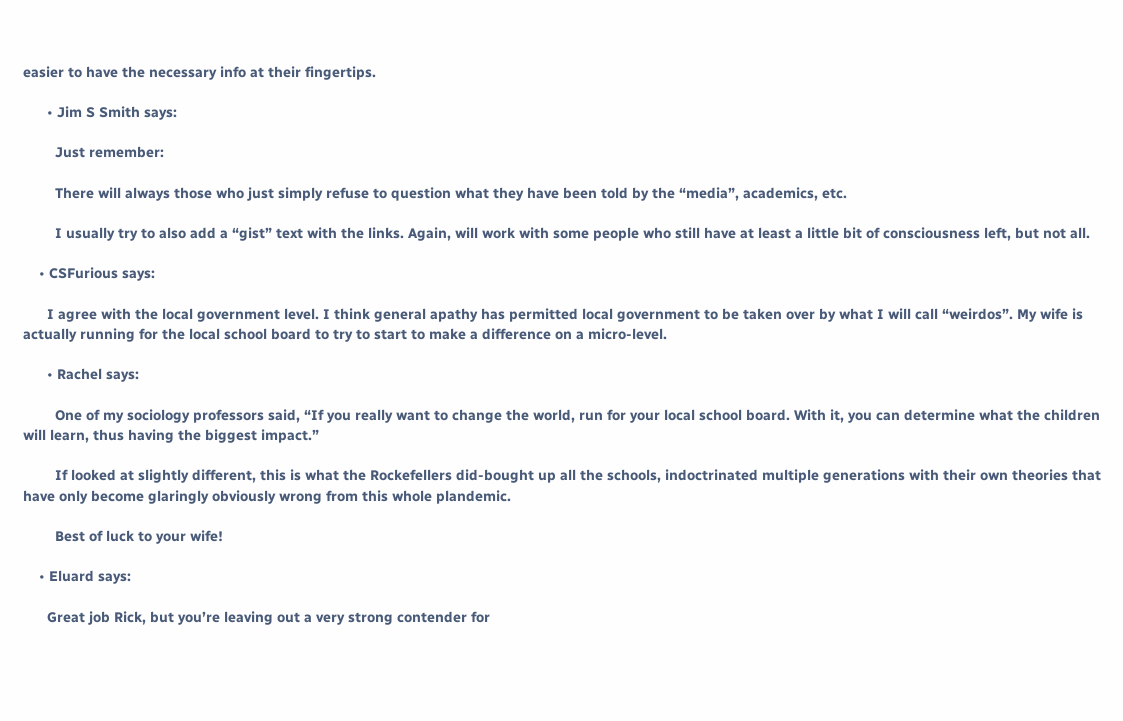easier to have the necessary info at their fingertips.

      • Jim S Smith says:

        Just remember:

        There will always those who just simply refuse to question what they have been told by the “media”, academics, etc.

        I usually try to also add a “gist” text with the links. Again, will work with some people who still have at least a little bit of consciousness left, but not all.

    • CSFurious says:

      I agree with the local government level. I think general apathy has permitted local government to be taken over by what I will call “weirdos”. My wife is actually running for the local school board to try to start to make a difference on a micro-level.

      • Rachel says:

        One of my sociology professors said, “If you really want to change the world, run for your local school board. With it, you can determine what the children will learn, thus having the biggest impact.”

        If looked at slightly different, this is what the Rockefellers did-bought up all the schools, indoctrinated multiple generations with their own theories that have only become glaringly obviously wrong from this whole plandemic.

        Best of luck to your wife!

    • Eluard says:

      Great job Rick, but you’re leaving out a very strong contender for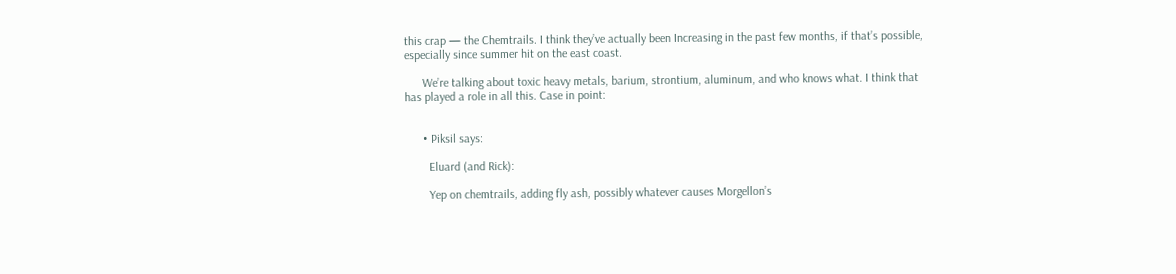this crap — the Chemtrails. I think they’ve actually been Increasing in the past few months, if that’s possible, especially since summer hit on the east coast.

      We’re talking about toxic heavy metals, barium, strontium, aluminum, and who knows what. I think that has played a role in all this. Case in point:


      • Piksil says:

        Eluard (and Rick):

        Yep on chemtrails, adding fly ash, possibly whatever causes Morgellon’s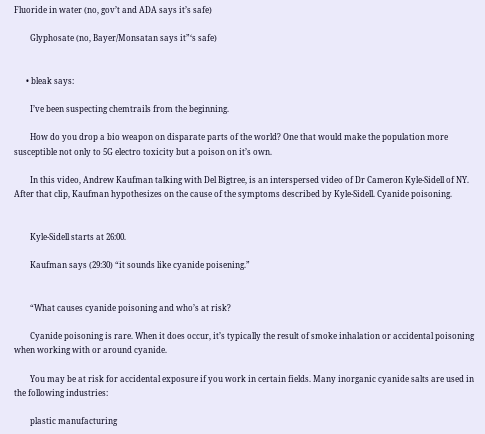Fluoride in water (no, gov’t and ADA says it’s safe)

        Glyphosate (no, Bayer/Monsatan says it”‘s safe)


      • bleak says:

        I’ve been suspecting chemtrails from the beginning.

        How do you drop a bio weapon on disparate parts of the world? One that would make the population more susceptible not only to 5G electro toxicity but a poison on it’s own.

        In this video, Andrew Kaufman talking with Del Bigtree, is an interspersed video of Dr Cameron Kyle-Sidell of NY. After that clip, Kaufman hypothesizes on the cause of the symptoms described by Kyle-Sidell. Cyanide poisoning.


        Kyle-Sidell starts at 26:00.

        Kaufman says (29:30) “it sounds like cyanide poisening.”


        “What causes cyanide poisoning and who’s at risk?

        Cyanide poisoning is rare. When it does occur, it’s typically the result of smoke inhalation or accidental poisoning when working with or around cyanide.

        You may be at risk for accidental exposure if you work in certain fields. Many inorganic cyanide salts are used in the following industries:

        plastic manufacturing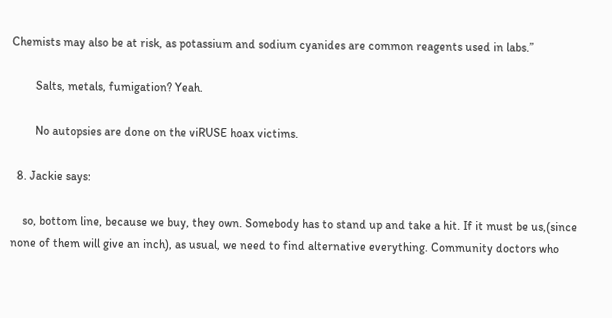Chemists may also be at risk, as potassium and sodium cyanides are common reagents used in labs.”

        Salts, metals, fumigation? Yeah.

        No autopsies are done on the viRUSE hoax victims.

  8. Jackie says:

    so, bottom line, because we buy, they own. Somebody has to stand up and take a hit. If it must be us,(since none of them will give an inch), as usual, we need to find alternative everything. Community doctors who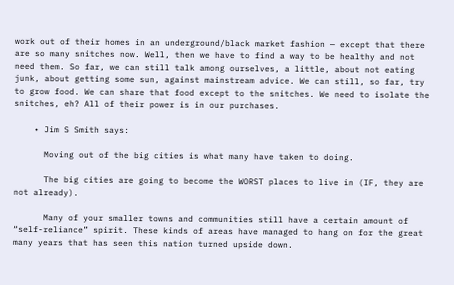work out of their homes in an underground/black market fashion — except that there are so many snitches now. Well, then we have to find a way to be healthy and not need them. So far, we can still talk among ourselves, a little, about not eating junk, about getting some sun, against mainstream advice. We can still, so far, try to grow food. We can share that food except to the snitches. We need to isolate the snitches, eh? All of their power is in our purchases.

    • Jim S Smith says:

      Moving out of the big cities is what many have taken to doing.

      The big cities are going to become the WORST places to live in (IF, they are not already).

      Many of your smaller towns and communities still have a certain amount of “self-reliance” spirit. These kinds of areas have managed to hang on for the great many years that has seen this nation turned upside down.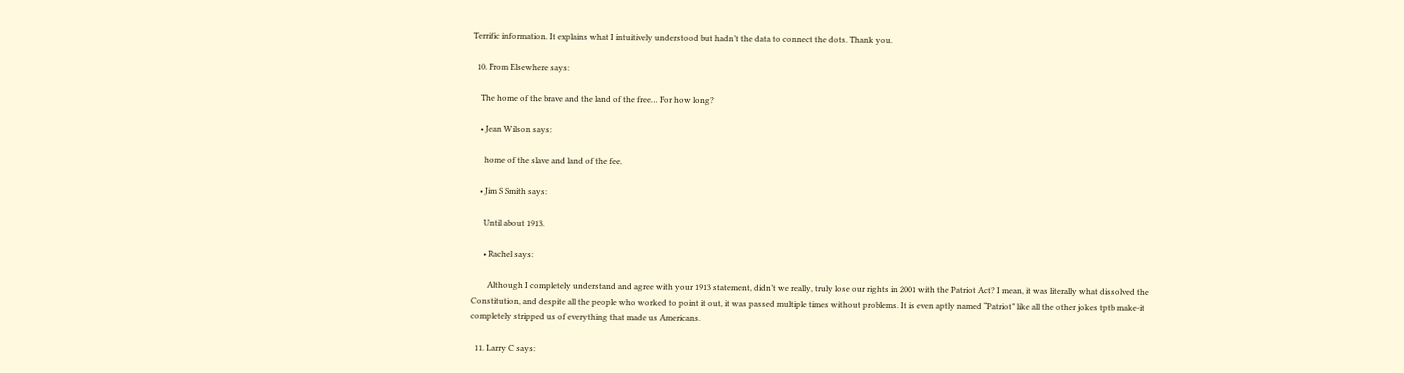Terrific information. It explains what I intuitively understood but hadn’t the data to connect the dots. Thank you.

  10. From Elsewhere says:

    The home of the brave and the land of the free… For how long?

    • Jean Wilson says:

      home of the slave and land of the fee.

    • Jim S Smith says:

      Until about 1913.

      • Rachel says:

        Although I completely understand and agree with your 1913 statement, didn’t we really, truly lose our rights in 2001 with the Patriot Act? I mean, it was literally what dissolved the Constitution, and despite all the people who worked to point it out, it was passed multiple times without problems. It is even aptly named “Patriot” like all the other jokes tptb make-it completely stripped us of everything that made us Americans.

  11. Larry C says: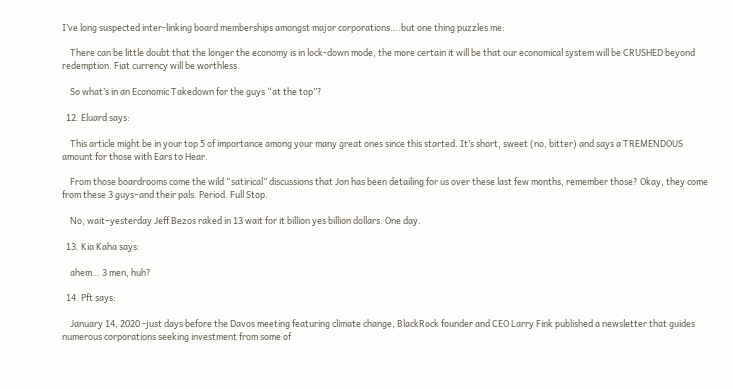I’ve long suspected inter-linking board memberships amongst major corporations….but one thing puzzles me:

    There can be little doubt that the longer the economy is in lock-down mode, the more certain it will be that our economical system will be CRUSHED beyond redemption. Fiat currency will be worthless.

    So what’s in an Economic Takedown for the guys “at the top”?

  12. Eluard says:

    This article might be in your top 5 of importance among your many great ones since this started. It’s short, sweet (no, bitter) and says a TREMENDOUS amount for those with Ears to Hear.

    From those boardrooms come the wild “satirical” discussions that Jon has been detailing for us over these last few months, remember those? Okay, they come from these 3 guys–and their pals. Period. Full Stop.

    No, wait–yesterday Jeff Bezos raked in 13 wait for it billion yes billion dollars. One day.

  13. Kia Kaha says:

    ahem… 3 men, huh?

  14. Pft says:

    January 14, 2020 -just days before the Davos meeting featuring climate change, BlackRock founder and CEO Larry Fink published a newsletter that guides numerous corporations seeking investment from some of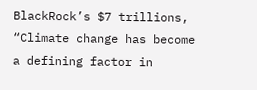BlackRock’s $7 trillions, “Climate change has become a defining factor in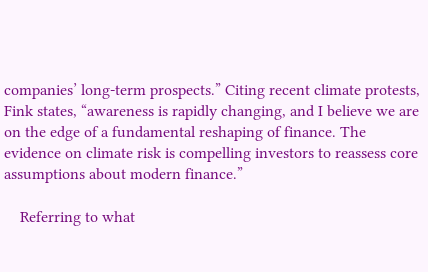companies’ long-term prospects.” Citing recent climate protests, Fink states, “awareness is rapidly changing, and I believe we are on the edge of a fundamental reshaping of finance. The evidence on climate risk is compelling investors to reassess core assumptions about modern finance.”

    Referring to what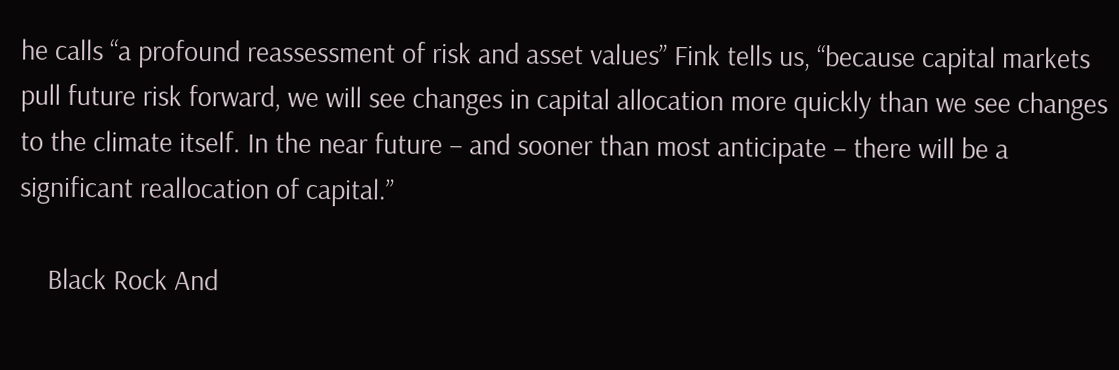he calls “a profound reassessment of risk and asset values” Fink tells us, “because capital markets pull future risk forward, we will see changes in capital allocation more quickly than we see changes to the climate itself. In the near future – and sooner than most anticipate – there will be a significant reallocation of capital.”

    Black Rock And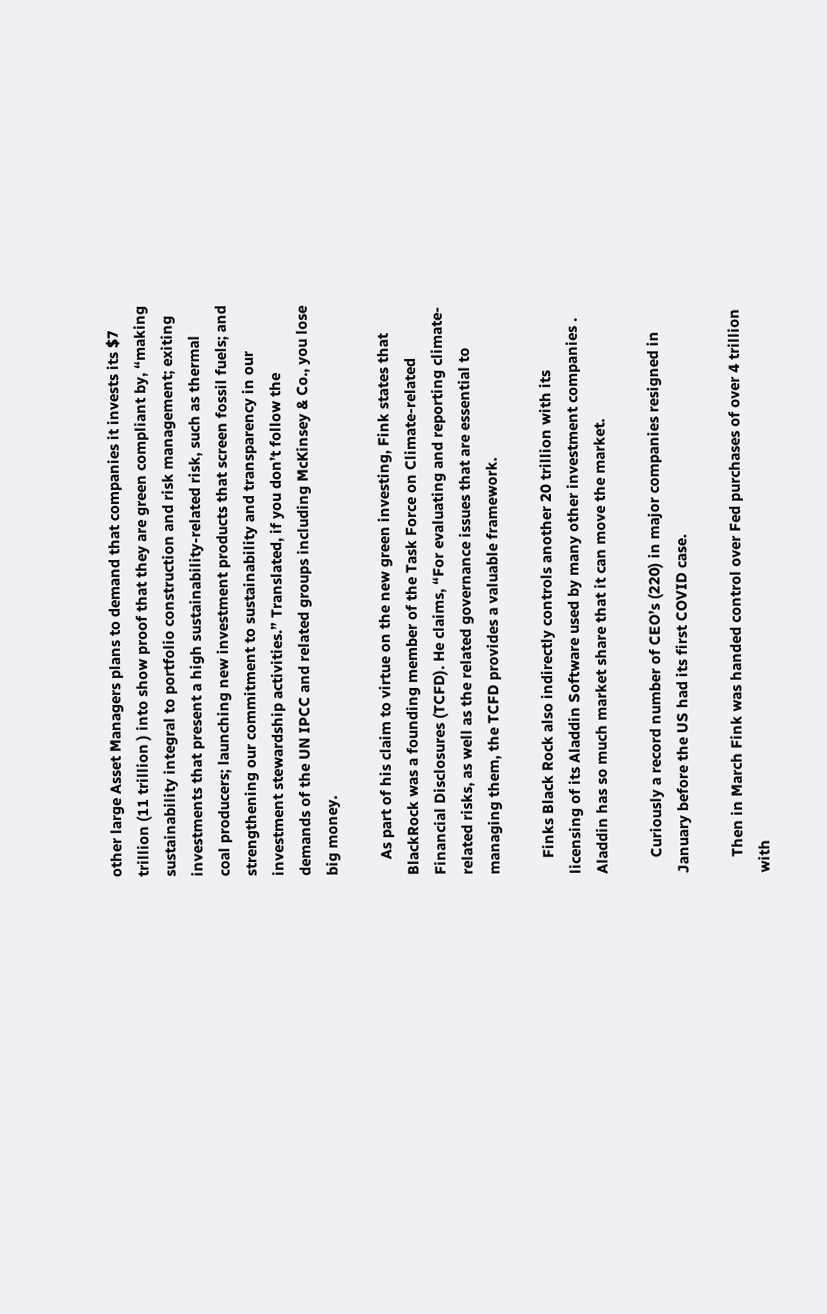other large Asset Managers plans to demand that companies it invests its $7 trillion (11 trillion ) into show proof that they are green compliant by, “making sustainability integral to portfolio construction and risk management; exiting investments that present a high sustainability-related risk, such as thermal coal producers; launching new investment products that screen fossil fuels; and strengthening our commitment to sustainability and transparency in our investment stewardship activities.” Translated, if you don’t follow the demands of the UN IPCC and related groups including McKinsey & Co., you lose big money.

    As part of his claim to virtue on the new green investing, Fink states that BlackRock was a founding member of the Task Force on Climate-related Financial Disclosures (TCFD). He claims, “For evaluating and reporting climate-related risks, as well as the related governance issues that are essential to managing them, the TCFD provides a valuable framework.

    Finks Black Rock also indirectly controls another 20 trillion with its licensing of its Aladdin Software used by many other investment companies . Aladdin has so much market share that it can move the market.

    Curiously a record number of CEO’s (220) in major companies resigned in January before the US had its first COVID case.

    Then in March Fink was handed control over Fed purchases of over 4 trillion with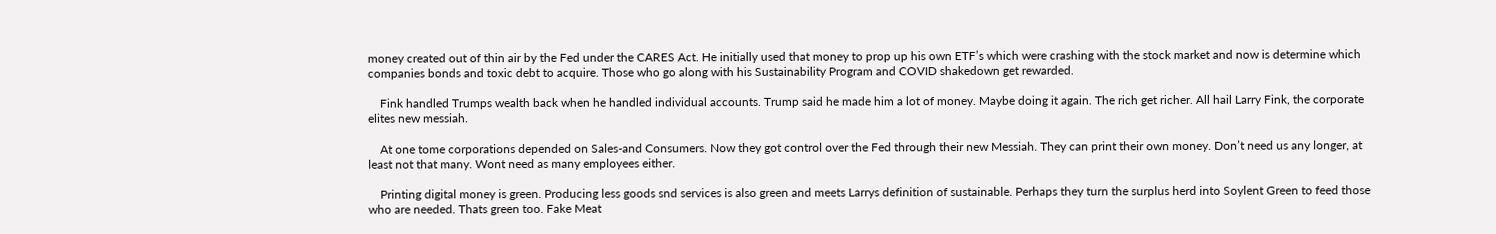money created out of thin air by the Fed under the CARES Act. He initially used that money to prop up his own ETF’s which were crashing with the stock market and now is determine which companies bonds and toxic debt to acquire. Those who go along with his Sustainability Program and COVID shakedown get rewarded.

    Fink handled Trumps wealth back when he handled individual accounts. Trump said he made him a lot of money. Maybe doing it again. The rich get richer. All hail Larry Fink, the corporate elites new messiah.

    At one tome corporations depended on Sales-and Consumers. Now they got control over the Fed through their new Messiah. They can print their own money. Don’t need us any longer, at least not that many. Wont need as many employees either.

    Printing digital money is green. Producing less goods snd services is also green and meets Larrys definition of sustainable. Perhaps they turn the surplus herd into Soylent Green to feed those who are needed. Thats green too. Fake Meat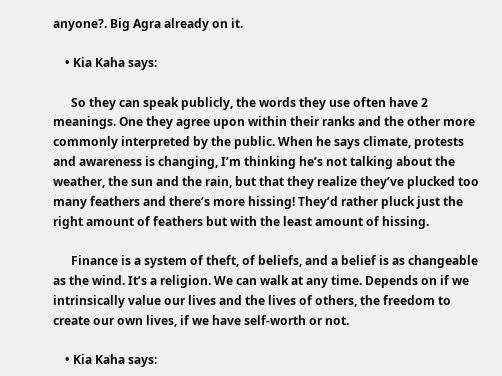anyone?. Big Agra already on it.

    • Kia Kaha says:

      So they can speak publicly, the words they use often have 2 meanings. One they agree upon within their ranks and the other more commonly interpreted by the public. When he says climate, protests and awareness is changing, I’m thinking he’s not talking about the weather, the sun and the rain, but that they realize they’ve plucked too many feathers and there’s more hissing! They’d rather pluck just the right amount of feathers but with the least amount of hissing.

      Finance is a system of theft, of beliefs, and a belief is as changeable as the wind. It’s a religion. We can walk at any time. Depends on if we intrinsically value our lives and the lives of others, the freedom to create our own lives, if we have self-worth or not.

    • Kia Kaha says: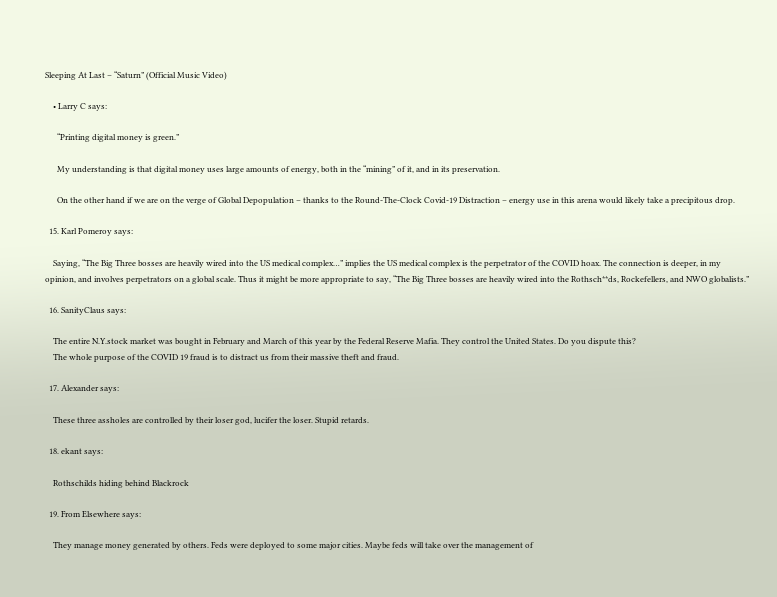Sleeping At Last – “Saturn” (Official Music Video)

    • Larry C says:

      “Printing digital money is green.”

      My understanding is that digital money uses large amounts of energy, both in the “mining” of it, and in its preservation.

      On the other hand if we are on the verge of Global Depopulation – thanks to the Round-The-Clock Covid-19 Distraction – energy use in this arena would likely take a precipitous drop.

  15. Karl Pomeroy says:

    Saying, “The Big Three bosses are heavily wired into the US medical complex…” implies the US medical complex is the perpetrator of the COVID hoax. The connection is deeper, in my opinion, and involves perpetrators on a global scale. Thus it might be more appropriate to say, “The Big Three bosses are heavily wired into the Rothsch**ds, Rockefellers, and NWO globalists.”

  16. SanityClaus says:

    The entire N.Y.stock market was bought in February and March of this year by the Federal Reserve Mafia. They control the United States. Do you dispute this?
    The whole purpose of the COVID 19 fraud is to distract us from their massive theft and fraud.

  17. Alexander says:

    These three assholes are controlled by their loser god, lucifer the loser. Stupid retards.

  18. ekant says:

    Rothschilds hiding behind Blackrock

  19. From Elsewhere says:

    They manage money generated by others. Feds were deployed to some major cities. Maybe feds will take over the management of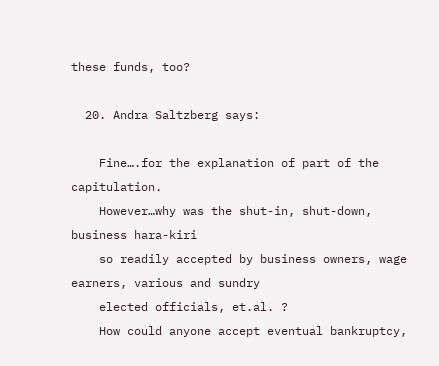these funds, too?

  20. Andra Saltzberg says:

    Fine….for the explanation of part of the capitulation.
    However…why was the shut-in, shut-down, business hara-kiri
    so readily accepted by business owners, wage earners, various and sundry
    elected officials, et.al. ?
    How could anyone accept eventual bankruptcy,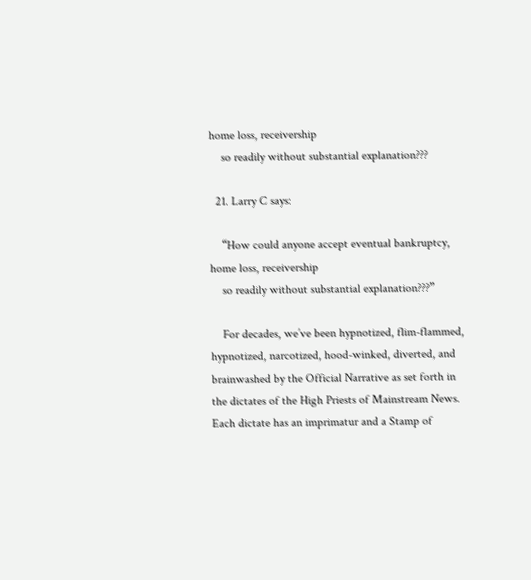home loss, receivership
    so readily without substantial explanation???

  21. Larry C says:

    “How could anyone accept eventual bankruptcy, home loss, receivership
    so readily without substantial explanation???”

    For decades, we’ve been hypnotized, flim-flammed, hypnotized, narcotized, hood-winked, diverted, and brainwashed by the Official Narrative as set forth in the dictates of the High Priests of Mainstream News. Each dictate has an imprimatur and a Stamp of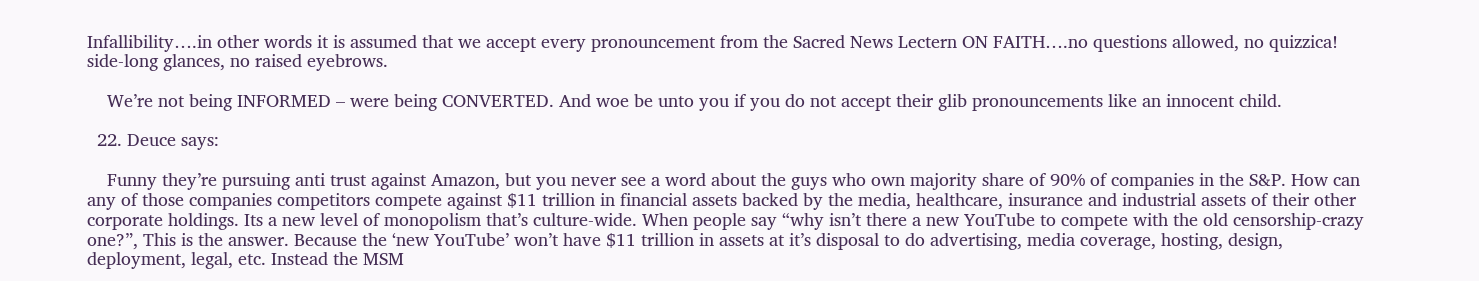Infallibility….in other words it is assumed that we accept every pronouncement from the Sacred News Lectern ON FAITH….no questions allowed, no quizzica! side-long glances, no raised eyebrows.

    We’re not being INFORMED – were being CONVERTED. And woe be unto you if you do not accept their glib pronouncements like an innocent child.

  22. Deuce says:

    Funny they’re pursuing anti trust against Amazon, but you never see a word about the guys who own majority share of 90% of companies in the S&P. How can any of those companies competitors compete against $11 trillion in financial assets backed by the media, healthcare, insurance and industrial assets of their other corporate holdings. Its a new level of monopolism that’s culture-wide. When people say “why isn’t there a new YouTube to compete with the old censorship-crazy one?”, This is the answer. Because the ‘new YouTube’ won’t have $11 trillion in assets at it’s disposal to do advertising, media coverage, hosting, design, deployment, legal, etc. Instead the MSM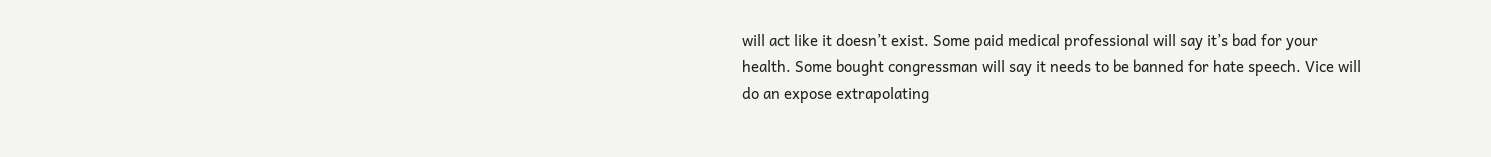will act like it doesn’t exist. Some paid medical professional will say it’s bad for your health. Some bought congressman will say it needs to be banned for hate speech. Vice will do an expose extrapolating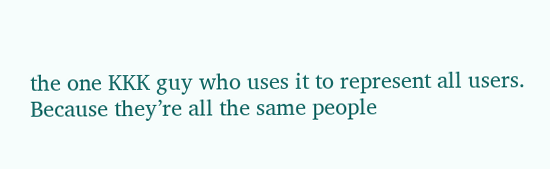the one KKK guy who uses it to represent all users. Because they’re all the same people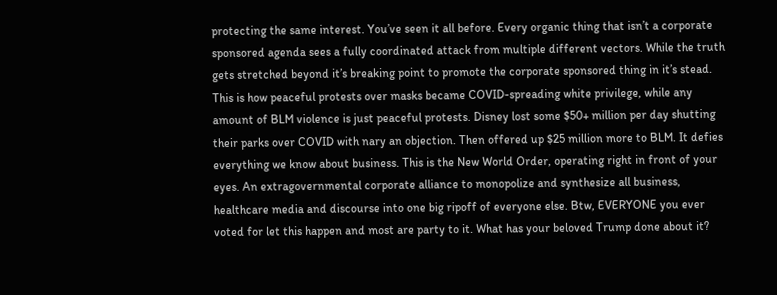protecting the same interest. You’ve seen it all before. Every organic thing that isn’t a corporate sponsored agenda sees a fully coordinated attack from multiple different vectors. While the truth gets stretched beyond it’s breaking point to promote the corporate sponsored thing in it’s stead. This is how peaceful protests over masks became COVID-spreading white privilege, while any amount of BLM violence is just peaceful protests. Disney lost some $50+ million per day shutting their parks over COVID with nary an objection. Then offered up $25 million more to BLM. It defies everything we know about business. This is the New World Order, operating right in front of your eyes. An extragovernmental corporate alliance to monopolize and synthesize all business, healthcare media and discourse into one big ripoff of everyone else. Btw, EVERYONE you ever voted for let this happen and most are party to it. What has your beloved Trump done about it?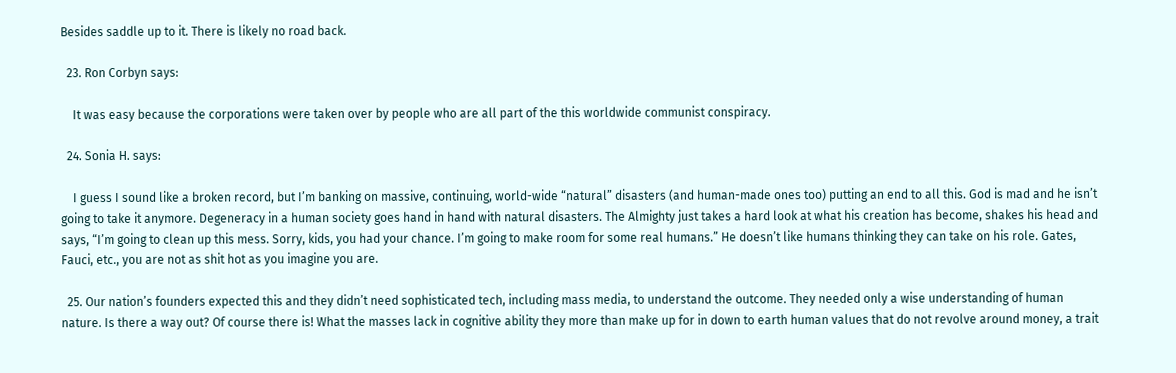Besides saddle up to it. There is likely no road back.

  23. Ron Corbyn says:

    It was easy because the corporations were taken over by people who are all part of the this worldwide communist conspiracy.

  24. Sonia H. says:

    I guess I sound like a broken record, but I’m banking on massive, continuing, world-wide “natural” disasters (and human-made ones too) putting an end to all this. God is mad and he isn’t going to take it anymore. Degeneracy in a human society goes hand in hand with natural disasters. The Almighty just takes a hard look at what his creation has become, shakes his head and says, “I’m going to clean up this mess. Sorry, kids, you had your chance. I’m going to make room for some real humans.” He doesn’t like humans thinking they can take on his role. Gates, Fauci, etc., you are not as shit hot as you imagine you are.

  25. Our nation’s founders expected this and they didn’t need sophisticated tech, including mass media, to understand the outcome. They needed only a wise understanding of human nature. Is there a way out? Of course there is! What the masses lack in cognitive ability they more than make up for in down to earth human values that do not revolve around money, a trait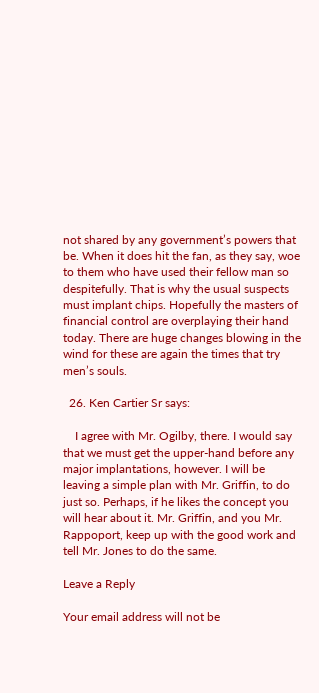not shared by any government’s powers that be. When it does hit the fan, as they say, woe to them who have used their fellow man so despitefully. That is why the usual suspects must implant chips. Hopefully the masters of financial control are overplaying their hand today. There are huge changes blowing in the wind for these are again the times that try men’s souls.

  26. Ken Cartier Sr says:

    I agree with Mr. Ogilby, there. I would say that we must get the upper-hand before any major implantations, however. I will be leaving a simple plan with Mr. Griffin, to do just so. Perhaps, if he likes the concept you will hear about it. Mr. Griffin, and you Mr. Rappoport, keep up with the good work and tell Mr. Jones to do the same.

Leave a Reply

Your email address will not be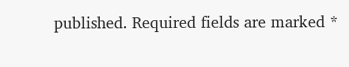published. Required fields are marked *